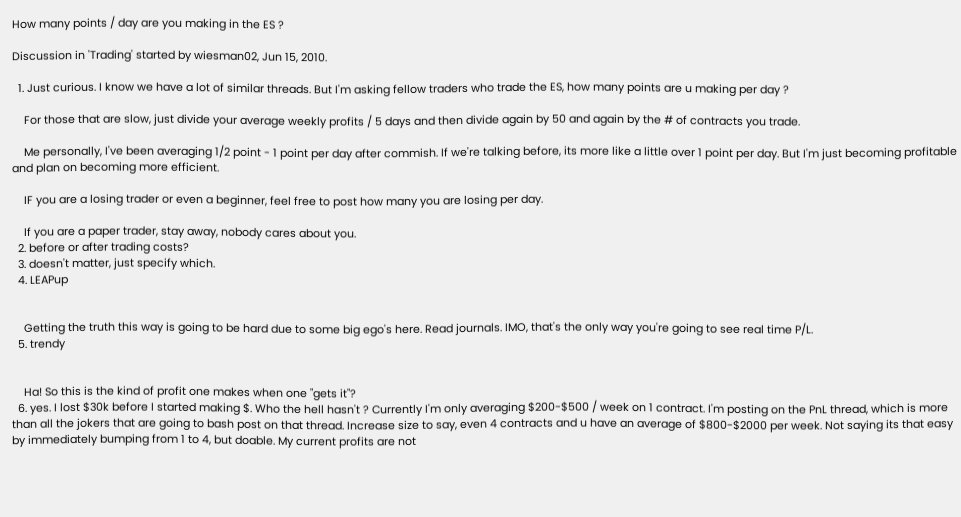How many points / day are you making in the ES ?

Discussion in 'Trading' started by wiesman02, Jun 15, 2010.

  1. Just curious. I know we have a lot of similar threads. But I'm asking fellow traders who trade the ES, how many points are u making per day ?

    For those that are slow, just divide your average weekly profits / 5 days and then divide again by 50 and again by the # of contracts you trade.

    Me personally, I've been averaging 1/2 point - 1 point per day after commish. If we're talking before, its more like a little over 1 point per day. But I'm just becoming profitable and plan on becoming more efficient.

    IF you are a losing trader or even a beginner, feel free to post how many you are losing per day.

    If you are a paper trader, stay away, nobody cares about you.
  2. before or after trading costs?
  3. doesn't matter, just specify which.
  4. LEAPup


    Getting the truth this way is going to be hard due to some big ego's here. Read journals. IMO, that's the only way you're going to see real time P/L.
  5. trendy


    Ha! So this is the kind of profit one makes when one "gets it"?
  6. yes. I lost $30k before I started making $. Who the hell hasn't ? Currently I'm only averaging $200-$500 / week on 1 contract. I'm posting on the PnL thread, which is more than all the jokers that are going to bash post on that thread. Increase size to say, even 4 contracts and u have an average of $800-$2000 per week. Not saying its that easy by immediately bumping from 1 to 4, but doable. My current profits are not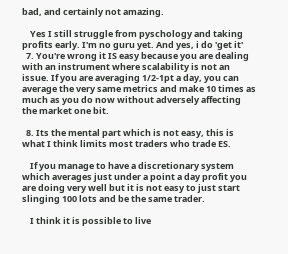bad, and certainly not amazing.

    Yes I still struggle from pyschology and taking profits early. I'm no guru yet. And yes, i do 'get it'
  7. You're wrong it IS easy because you are dealing with an instrument where scalability is not an issue. If you are averaging 1/2-1pt a day, you can average the very same metrics and make 10 times as much as you do now without adversely affecting the market one bit.

  8. Its the mental part which is not easy, this is what I think limits most traders who trade ES.

    If you manage to have a discretionary system which averages just under a point a day profit you are doing very well but it is not easy to just start slinging 100 lots and be the same trader.

    I think it is possible to live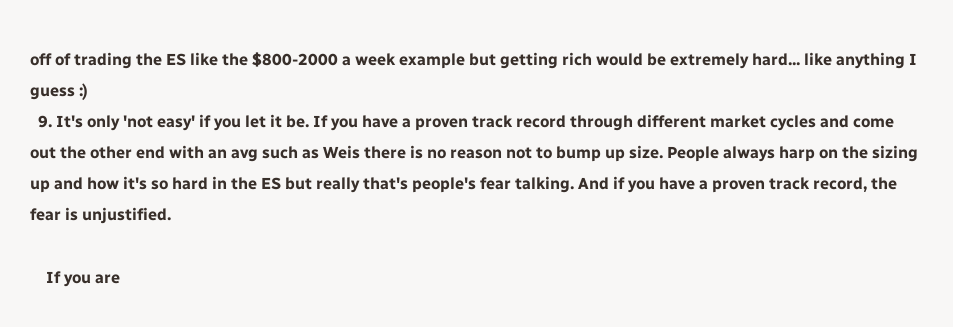off of trading the ES like the $800-2000 a week example but getting rich would be extremely hard... like anything I guess :)
  9. It's only 'not easy' if you let it be. If you have a proven track record through different market cycles and come out the other end with an avg such as Weis there is no reason not to bump up size. People always harp on the sizing up and how it's so hard in the ES but really that's people's fear talking. And if you have a proven track record, the fear is unjustified.

    If you are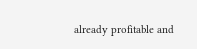already profitable and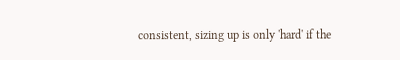consistent, sizing up is only 'hard' if the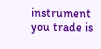instrument you trade is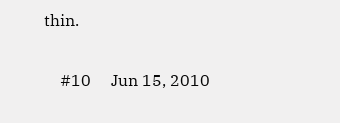thin.

    #10     Jun 15, 2010